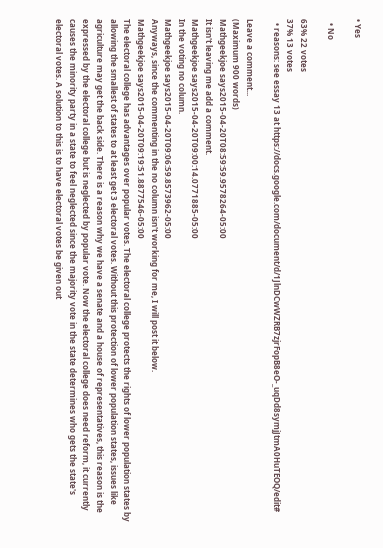• Yes

  • No

63% 22 votes
37% 13 votes
  • reasons: see essay 13 at https://docs.google.com/document/d/1JlnDCwWZRB7zjrFopB8eO-_uqDd8symjJtmA0HuTEOQ/edit#

Leave a comment...
(Maximum 900 words)
Mathgeekjoe says2015-04-20T08:59:59.9578264-05:00
It isn't leaving me add a comment.
Mathgeekjoe says2015-04-20T09:00:14.0771885-05:00
In the voting no column.
Mathgeekjoe says2015-04-20T09:06:59.8573962-05:00
Anyways, since the commenting in the no column isn't working for me, I will post it below.
Mathgeekjoe says2015-04-20T09:19:51.8877546-05:00
The electoral college has advantages over popular votes. The electoral college protects the rights of lower population states by allowing the smallest of states to at least get 3 electoral votes. Without this protection of lower population states, issues like agriculture may get the back side. There is a reason why we have a senate and a house of representatives, this reason is the expressed by the electoral college but is neglected by popular vote. Now the electoral college does need reform, it currently causes the minority party in a state to feel neglected since the majority vote in the state determines who gets the state's electoral votes. A solution to this is to have electoral votes be given out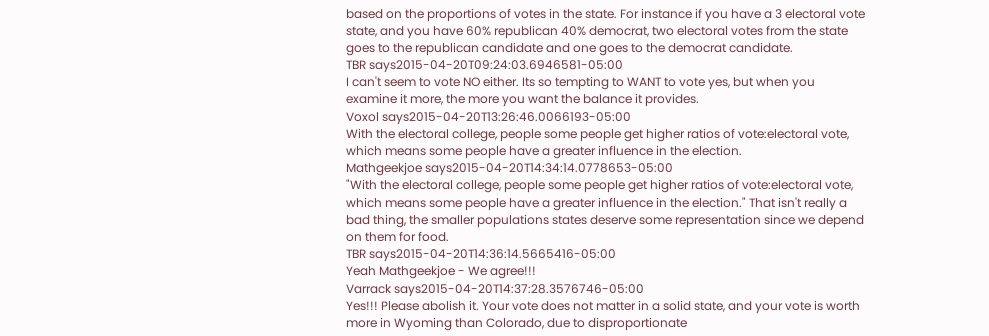based on the proportions of votes in the state. For instance if you have a 3 electoral vote state, and you have 60% republican 40% democrat, two electoral votes from the state goes to the republican candidate and one goes to the democrat candidate.
TBR says2015-04-20T09:24:03.6946581-05:00
I can't seem to vote NO either. Its so tempting to WANT to vote yes, but when you examine it more, the more you want the balance it provides.
Voxol says2015-04-20T13:26:46.0066193-05:00
With the electoral college, people some people get higher ratios of vote:electoral vote, which means some people have a greater influence in the election.
Mathgeekjoe says2015-04-20T14:34:14.0778653-05:00
"With the electoral college, people some people get higher ratios of vote:electoral vote, which means some people have a greater influence in the election." That isn't really a bad thing, the smaller populations states deserve some representation since we depend on them for food.
TBR says2015-04-20T14:36:14.5665416-05:00
Yeah Mathgeekjoe - We agree!!!
Varrack says2015-04-20T14:37:28.3576746-05:00
Yes!!! Please abolish it. Your vote does not matter in a solid state, and your vote is worth more in Wyoming than Colorado, due to disproportionate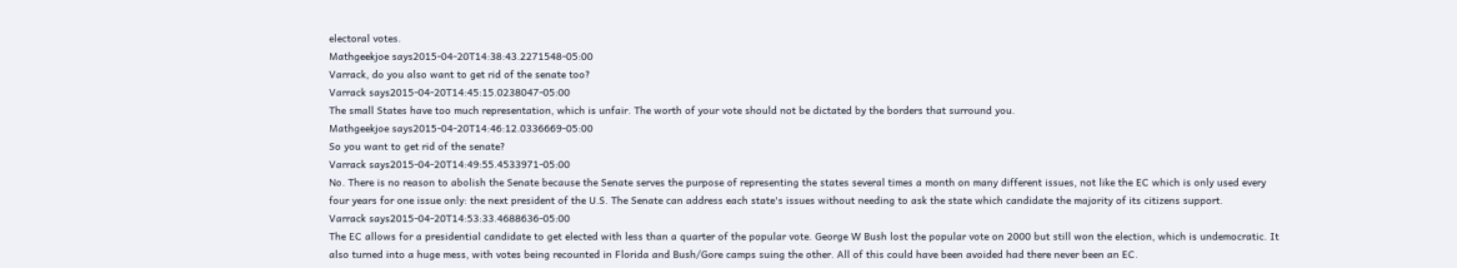electoral votes.
Mathgeekjoe says2015-04-20T14:38:43.2271548-05:00
Varrack, do you also want to get rid of the senate too?
Varrack says2015-04-20T14:45:15.0238047-05:00
The small States have too much representation, which is unfair. The worth of your vote should not be dictated by the borders that surround you.
Mathgeekjoe says2015-04-20T14:46:12.0336669-05:00
So you want to get rid of the senate?
Varrack says2015-04-20T14:49:55.4533971-05:00
No. There is no reason to abolish the Senate because the Senate serves the purpose of representing the states several times a month on many different issues, not like the EC which is only used every four years for one issue only: the next president of the U.S. The Senate can address each state's issues without needing to ask the state which candidate the majority of its citizens support.
Varrack says2015-04-20T14:53:33.4688636-05:00
The EC allows for a presidential candidate to get elected with less than a quarter of the popular vote. George W Bush lost the popular vote on 2000 but still won the election, which is undemocratic. It also turned into a huge mess, with votes being recounted in Florida and Bush/Gore camps suing the other. All of this could have been avoided had there never been an EC.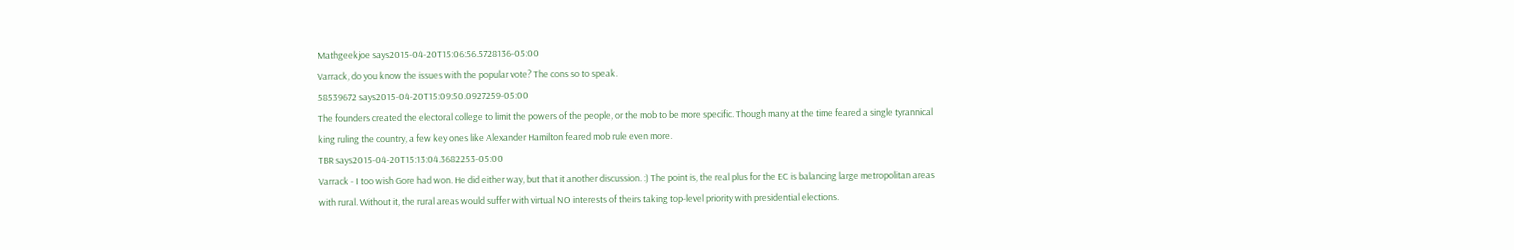Mathgeekjoe says2015-04-20T15:06:56.5728136-05:00
Varrack, do you know the issues with the popular vote? The cons so to speak.
58539672 says2015-04-20T15:09:50.0927259-05:00
The founders created the electoral college to limit the powers of the people, or the mob to be more specific. Though many at the time feared a single tyrannical king ruling the country, a few key ones like Alexander Hamilton feared mob rule even more.
TBR says2015-04-20T15:13:04.3682253-05:00
Varrack - I too wish Gore had won. He did either way, but that it another discussion. :) The point is, the real plus for the EC is balancing large metropolitan areas with rural. Without it, the rural areas would suffer with virtual NO interests of theirs taking top-level priority with presidential elections.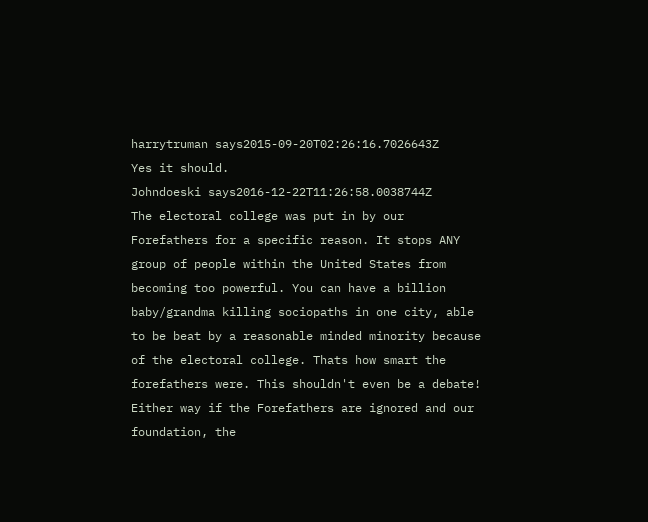harrytruman says2015-09-20T02:26:16.7026643Z
Yes it should.
Johndoeski says2016-12-22T11:26:58.0038744Z
The electoral college was put in by our Forefathers for a specific reason. It stops ANY group of people within the United States from becoming too powerful. You can have a billion baby/grandma killing sociopaths in one city, able to be beat by a reasonable minded minority because of the electoral college. Thats how smart the forefathers were. This shouldn't even be a debate! Either way if the Forefathers are ignored and our foundation, the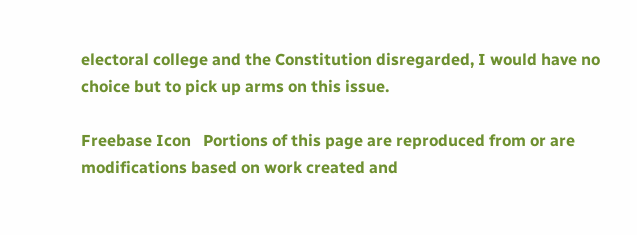electoral college and the Constitution disregarded, I would have no choice but to pick up arms on this issue.

Freebase Icon   Portions of this page are reproduced from or are modifications based on work created and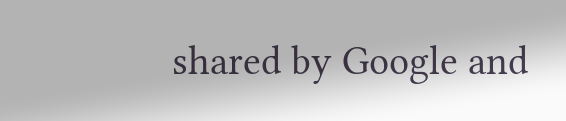shared by Google and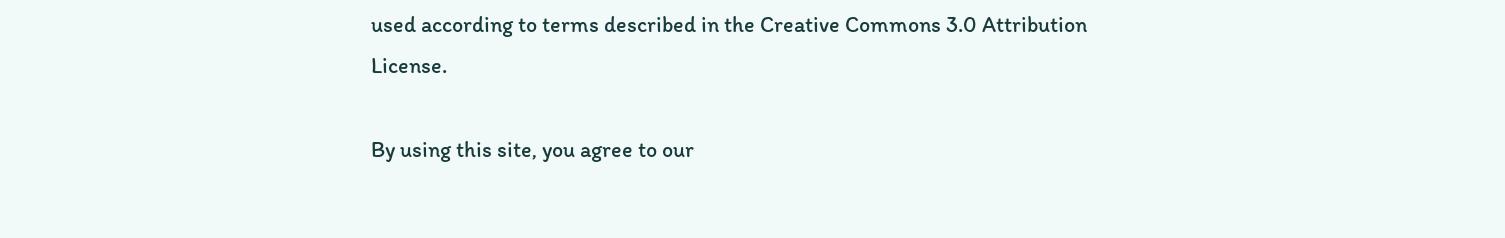used according to terms described in the Creative Commons 3.0 Attribution License.

By using this site, you agree to our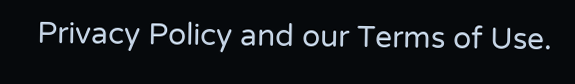Privacy Policy and our Terms of Use.